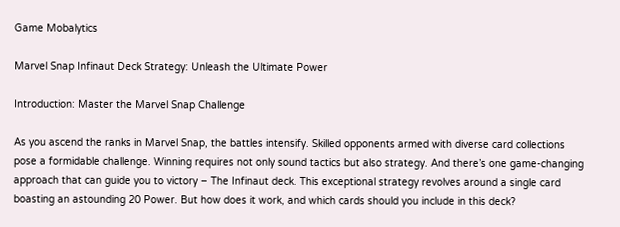Game Mobalytics

Marvel Snap Infinaut Deck Strategy: Unleash the Ultimate Power

Introduction: Master the Marvel Snap Challenge

As you ascend the ranks in Marvel Snap, the battles intensify. Skilled opponents armed with diverse card collections pose a formidable challenge. Winning requires not only sound tactics but also strategy. And there’s one game-changing approach that can guide you to victory – The Infinaut deck. This exceptional strategy revolves around a single card boasting an astounding 20 Power. But how does it work, and which cards should you include in this deck?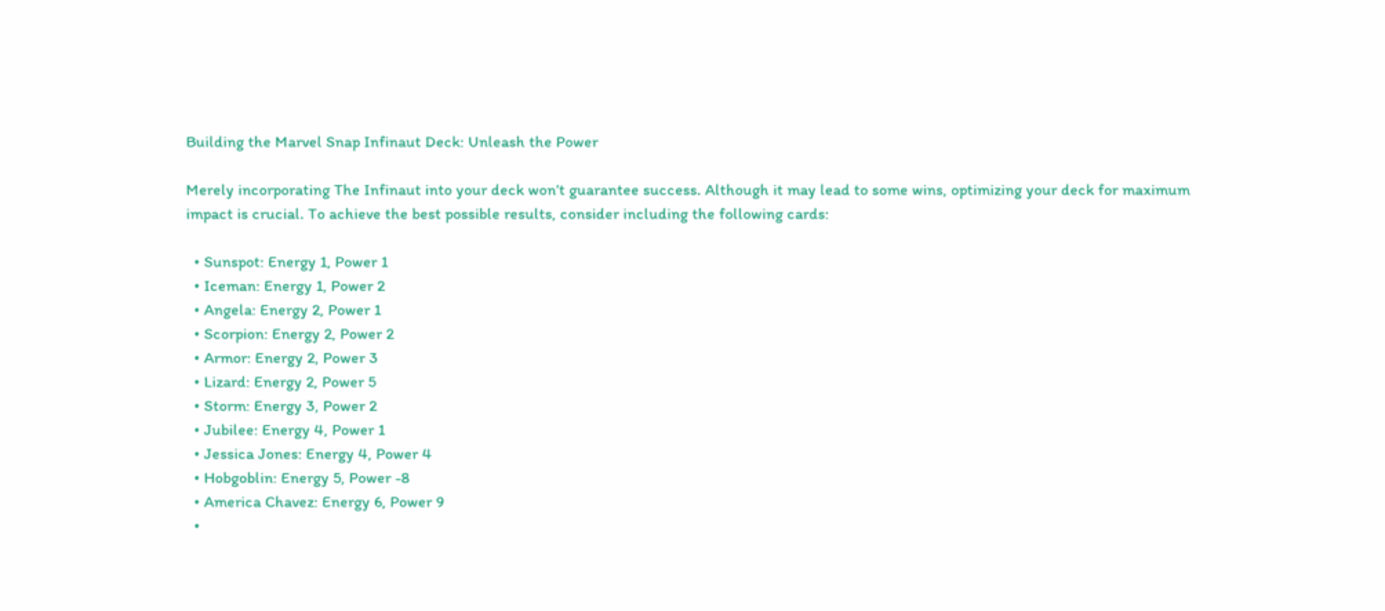Building the Marvel Snap Infinaut Deck: Unleash the Power

Merely incorporating The Infinaut into your deck won’t guarantee success. Although it may lead to some wins, optimizing your deck for maximum impact is crucial. To achieve the best possible results, consider including the following cards:

  • Sunspot: Energy 1, Power 1
  • Iceman: Energy 1, Power 2
  • Angela: Energy 2, Power 1
  • Scorpion: Energy 2, Power 2
  • Armor: Energy 2, Power 3
  • Lizard: Energy 2, Power 5
  • Storm: Energy 3, Power 2
  • Jubilee: Energy 4, Power 1
  • Jessica Jones: Energy 4, Power 4
  • Hobgoblin: Energy 5, Power -8
  • America Chavez: Energy 6, Power 9
  •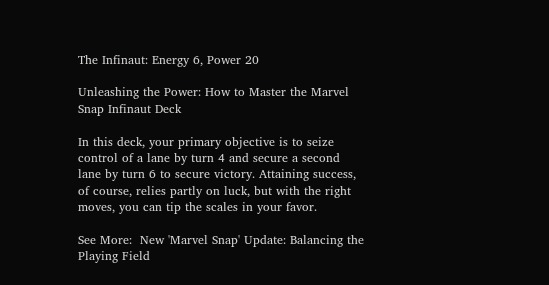The Infinaut: Energy 6, Power 20

Unleashing the Power: How to Master the Marvel Snap Infinaut Deck

In this deck, your primary objective is to seize control of a lane by turn 4 and secure a second lane by turn 6 to secure victory. Attaining success, of course, relies partly on luck, but with the right moves, you can tip the scales in your favor.

See More:  New 'Marvel Snap' Update: Balancing the Playing Field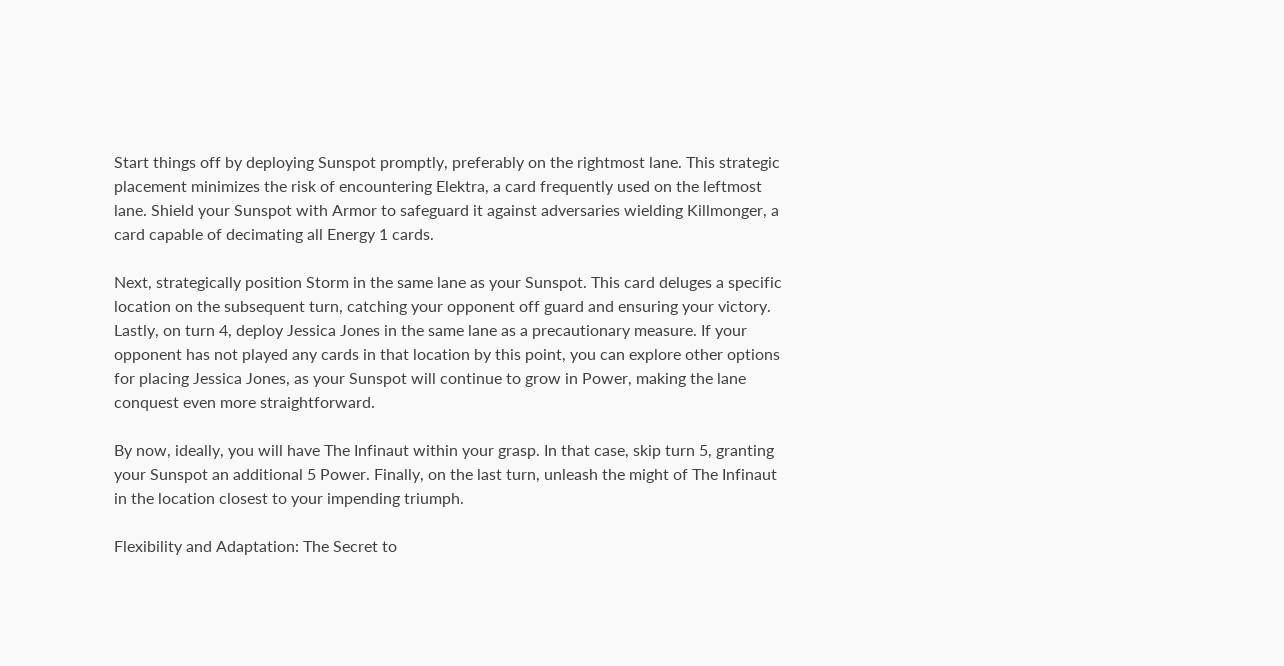Start things off by deploying Sunspot promptly, preferably on the rightmost lane. This strategic placement minimizes the risk of encountering Elektra, a card frequently used on the leftmost lane. Shield your Sunspot with Armor to safeguard it against adversaries wielding Killmonger, a card capable of decimating all Energy 1 cards.

Next, strategically position Storm in the same lane as your Sunspot. This card deluges a specific location on the subsequent turn, catching your opponent off guard and ensuring your victory. Lastly, on turn 4, deploy Jessica Jones in the same lane as a precautionary measure. If your opponent has not played any cards in that location by this point, you can explore other options for placing Jessica Jones, as your Sunspot will continue to grow in Power, making the lane conquest even more straightforward.

By now, ideally, you will have The Infinaut within your grasp. In that case, skip turn 5, granting your Sunspot an additional 5 Power. Finally, on the last turn, unleash the might of The Infinaut in the location closest to your impending triumph.

Flexibility and Adaptation: The Secret to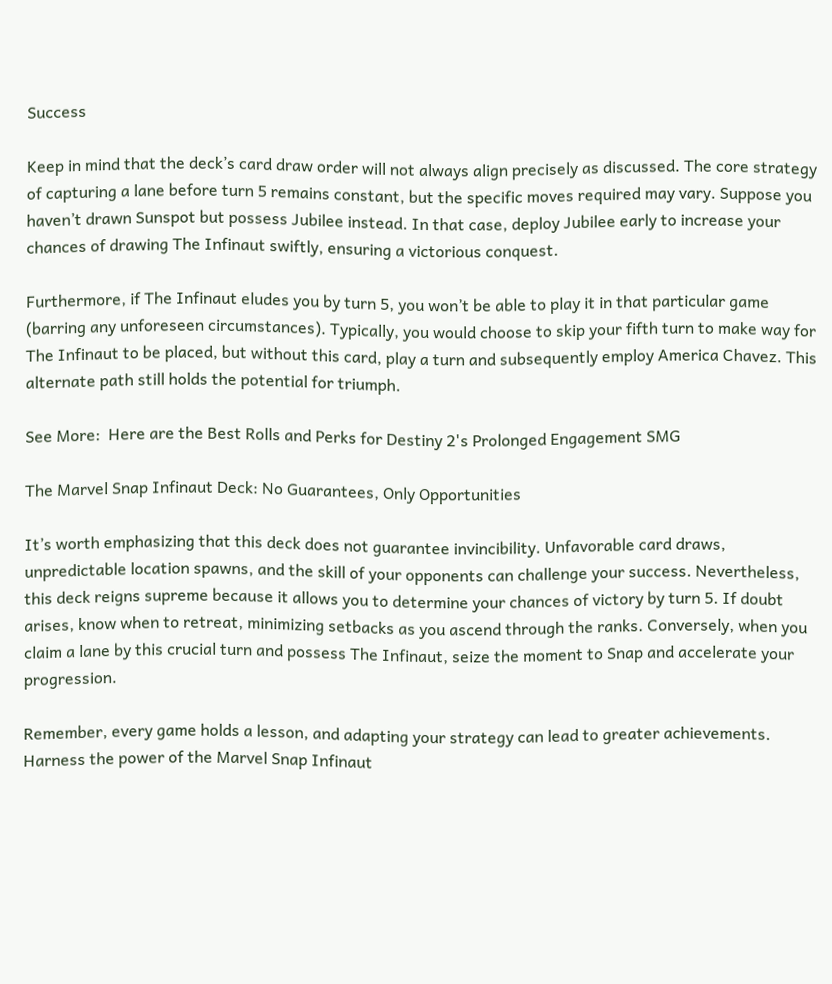Success

Keep in mind that the deck’s card draw order will not always align precisely as discussed. The core strategy of capturing a lane before turn 5 remains constant, but the specific moves required may vary. Suppose you haven’t drawn Sunspot but possess Jubilee instead. In that case, deploy Jubilee early to increase your chances of drawing The Infinaut swiftly, ensuring a victorious conquest.

Furthermore, if The Infinaut eludes you by turn 5, you won’t be able to play it in that particular game (barring any unforeseen circumstances). Typically, you would choose to skip your fifth turn to make way for The Infinaut to be placed, but without this card, play a turn and subsequently employ America Chavez. This alternate path still holds the potential for triumph.

See More:  Here are the Best Rolls and Perks for Destiny 2's Prolonged Engagement SMG

The Marvel Snap Infinaut Deck: No Guarantees, Only Opportunities

It’s worth emphasizing that this deck does not guarantee invincibility. Unfavorable card draws, unpredictable location spawns, and the skill of your opponents can challenge your success. Nevertheless, this deck reigns supreme because it allows you to determine your chances of victory by turn 5. If doubt arises, know when to retreat, minimizing setbacks as you ascend through the ranks. Conversely, when you claim a lane by this crucial turn and possess The Infinaut, seize the moment to Snap and accelerate your progression.

Remember, every game holds a lesson, and adapting your strategy can lead to greater achievements. Harness the power of the Marvel Snap Infinaut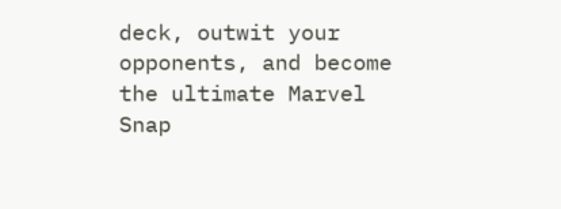deck, outwit your opponents, and become the ultimate Marvel Snap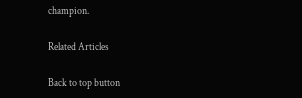champion.

Related Articles

Back to top button